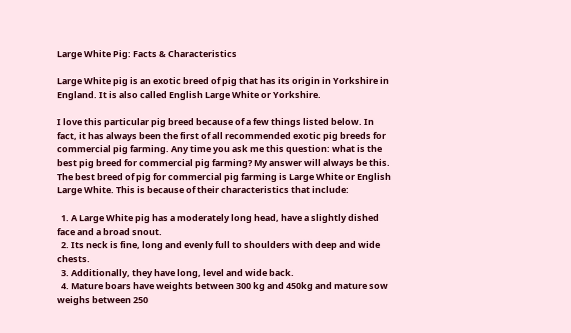Large White Pig: Facts & Characteristics

Large White pig is an exotic breed of pig that has its origin in Yorkshire in England. It is also called English Large White or Yorkshire.

I love this particular pig breed because of a few things listed below. In fact, it has always been the first of all recommended exotic pig breeds for commercial pig farming. Any time you ask me this question: what is the best pig breed for commercial pig farming? My answer will always be this. The best breed of pig for commercial pig farming is Large White or English Large White. This is because of their characteristics that include:

  1. A Large White pig has a moderately long head, have a slightly dished face and a broad snout.
  2. Its neck is fine, long and evenly full to shoulders with deep and wide chests.
  3. Additionally, they have long, level and wide back.
  4. Mature boars have weights between 300 kg and 450kg and mature sow weighs between 250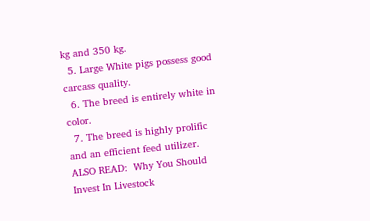kg and 350 kg.
  5. Large White pigs possess good carcass quality.
  6. The breed is entirely white in color.
  7. The breed is highly prolific and an efficient feed utilizer.
ALSO READ:  Why You Should Invest In Livestock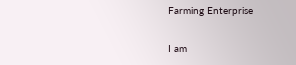Farming Enterprise

I am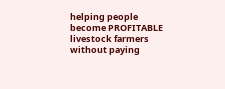helping people become PROFITABLE livestock farmers without paying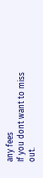any fees
If you dont want to miss out.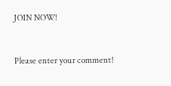JOIN NOW!


Please enter your comment!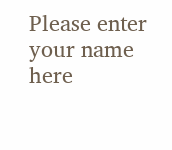Please enter your name here